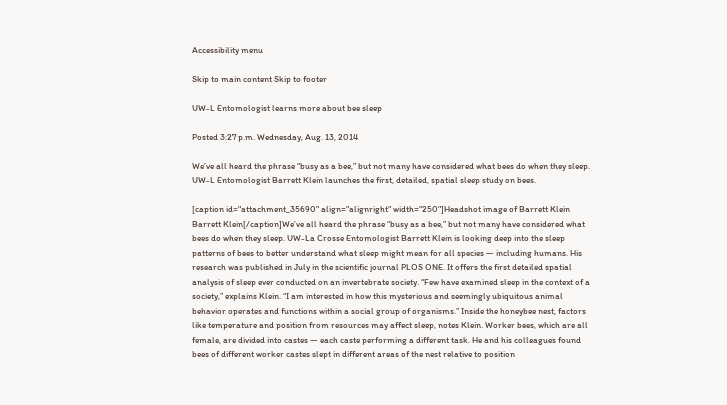Accessibility menu

Skip to main content Skip to footer

UW-L Entomologist learns more about bee sleep

Posted 3:27 p.m. Wednesday, Aug. 13, 2014

We’ve all heard the phrase “busy as a bee,” but not many have considered what bees do when they sleep. UW-L Entomologist Barrett Klein launches the first, detailed, spatial sleep study on bees.

[caption id="attachment_35690" align="alignright" width="250"]Headshot image of Barrett Klein Barrett Klein[/caption]We’ve all heard the phrase “busy as a bee,” but not many have considered what bees do when they sleep. UW-La Crosse Entomologist Barrett Klein is looking deep into the sleep patterns of bees to better understand what sleep might mean for all species — including humans. His research was published in July in the scientific journal PLOS ONE. It offers the first detailed spatial analysis of sleep ever conducted on an invertebrate society. “Few have examined sleep in the context of a society,” explains Klein. “I am interested in how this mysterious and seemingly ubiquitous animal behavior operates and functions within a social group of organisms.” Inside the honeybee nest, factors like temperature and position from resources may affect sleep, notes Klein. Worker bees, which are all female, are divided into castes — each caste performing a different task. He and his colleagues found bees of different worker castes slept in different areas of the nest relative to position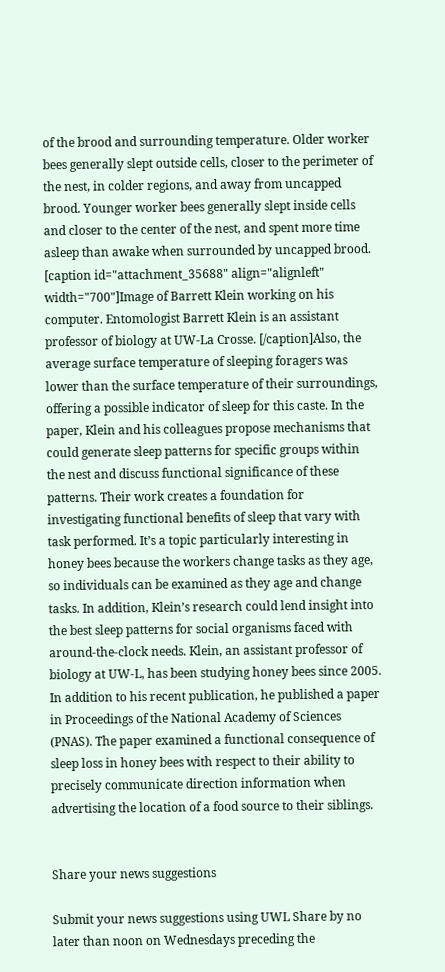of the brood and surrounding temperature. Older worker bees generally slept outside cells, closer to the perimeter of the nest, in colder regions, and away from uncapped brood. Younger worker bees generally slept inside cells and closer to the center of the nest, and spent more time asleep than awake when surrounded by uncapped brood. [caption id="attachment_35688" align="alignleft" width="700"]Image of Barrett Klein working on his computer. Entomologist Barrett Klein is an assistant professor of biology at UW-La Crosse. [/caption]Also, the average surface temperature of sleeping foragers was lower than the surface temperature of their surroundings, offering a possible indicator of sleep for this caste. In the paper, Klein and his colleagues propose mechanisms that could generate sleep patterns for specific groups within the nest and discuss functional significance of these patterns. Their work creates a foundation for investigating functional benefits of sleep that vary with task performed. It’s a topic particularly interesting in honey bees because the workers change tasks as they age, so individuals can be examined as they age and change tasks. In addition, Klein’s research could lend insight into the best sleep patterns for social organisms faced with around-the-clock needs. Klein, an assistant professor of biology at UW-L, has been studying honey bees since 2005. In addition to his recent publication, he published a paper in Proceedings of the National Academy of Sciences (PNAS). The paper examined a functional consequence of sleep loss in honey bees with respect to their ability to precisely communicate direction information when advertising the location of a food source to their siblings.


Share your news suggestions

Submit your news suggestions using UWL Share by no later than noon on Wednesdays preceding the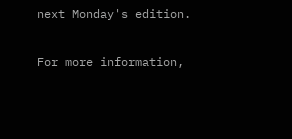next Monday's edition.

For more information,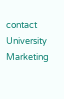contact University Marketing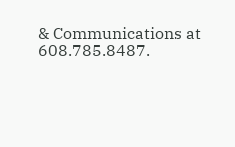& Communications at 608.785.8487.